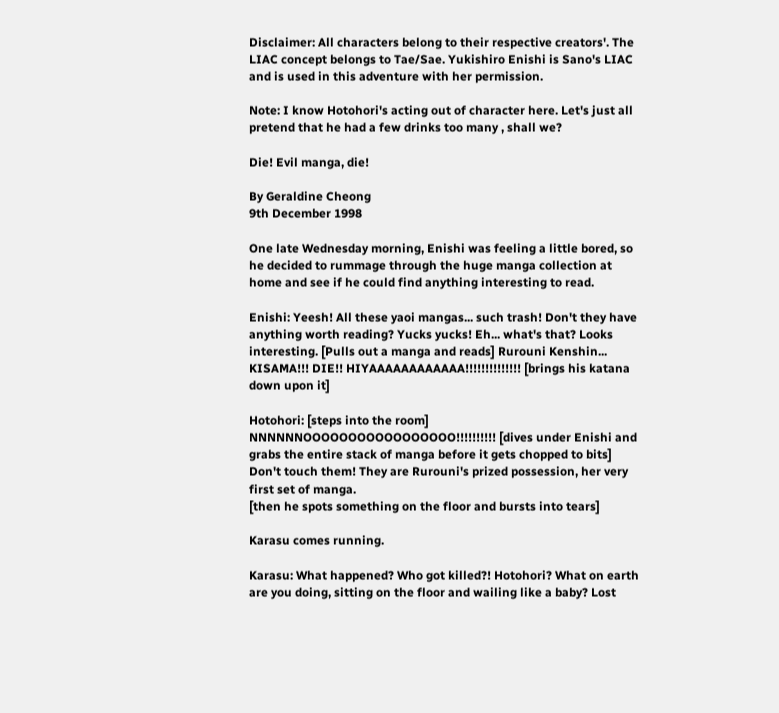Disclaimer: All characters belong to their respective creators'. The LIAC concept belongs to Tae/Sae. Yukishiro Enishi is Sano's LIAC and is used in this adventure with her permission.

Note: I know Hotohori's acting out of character here. Let's just all pretend that he had a few drinks too many , shall we?

Die! Evil manga, die!

By Geraldine Cheong
9th December 1998

One late Wednesday morning, Enishi was feeling a little bored, so he decided to rummage through the huge manga collection at home and see if he could find anything interesting to read.

Enishi: Yeesh! All these yaoi mangas... such trash! Don't they have anything worth reading? Yucks yucks! Eh... what's that? Looks interesting. [Pulls out a manga and reads] Rurouni Kenshin... KISAMA!!! DIE!! HIYAAAAAAAAAAAA!!!!!!!!!!!!!! [brings his katana down upon it]

Hotohori: [steps into the room] NNNNNNOOOOOOOOOOOOOOOOO!!!!!!!!!! [dives under Enishi and grabs the entire stack of manga before it gets chopped to bits] Don't touch them! They are Rurouni's prized possession, her very first set of manga.
[then he spots something on the floor and bursts into tears]

Karasu comes running.

Karasu: What happened? Who got killed?! Hotohori? What on earth are you doing, sitting on the floor and wailing like a baby? Lost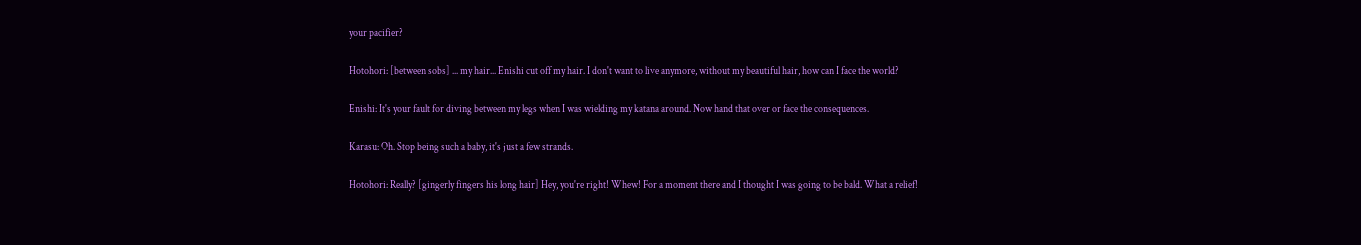your pacifier?

Hotohori: [between sobs] ... my hair... Enishi cut off my hair. I don't want to live anymore, without my beautiful hair, how can I face the world?

Enishi: It's your fault for diving between my legs when I was wielding my katana around. Now hand that over or face the consequences.

Karasu: Oh. Stop being such a baby, it's just a few strands.

Hotohori: Really? [gingerly fingers his long hair] Hey, you're right! Whew! For a moment there and I thought I was going to be bald. What a relief!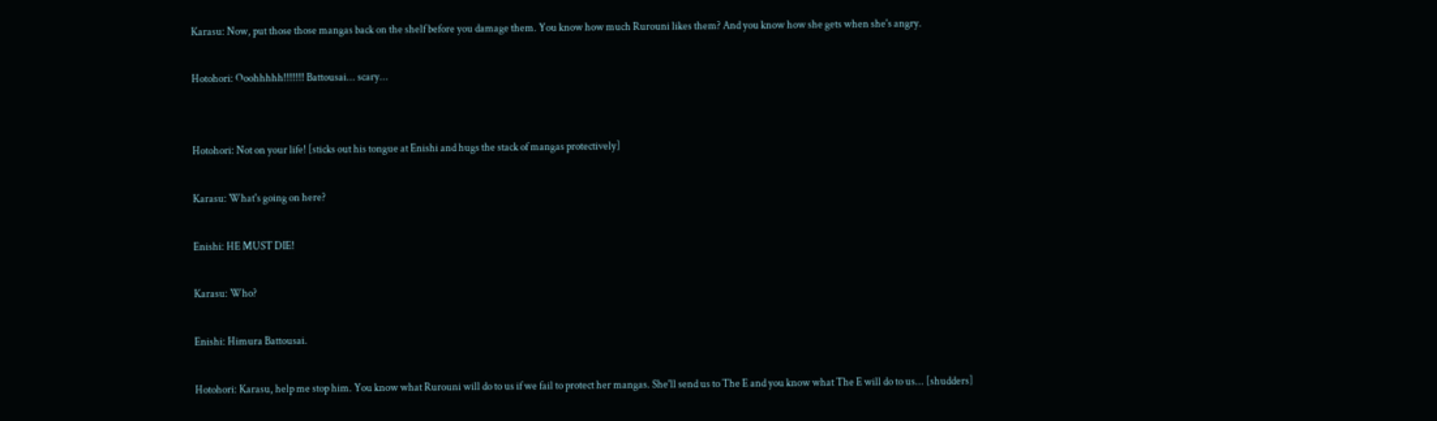Karasu: Now, put those those mangas back on the shelf before you damage them. You know how much Rurouni likes them? And you know how she gets when she's angry.

Hotohori: Ooohhhhh!!!!!!! Battousai... scary...


Hotohori: Not on your life! [sticks out his tongue at Enishi and hugs the stack of mangas protectively]

Karasu: What's going on here?

Enishi: HE MUST DIE!

Karasu: Who?

Enishi: Himura Battousai.

Hotohori: Karasu, help me stop him. You know what Rurouni will do to us if we fail to protect her mangas. She'll send us to The E and you know what The E will do to us... [shudders]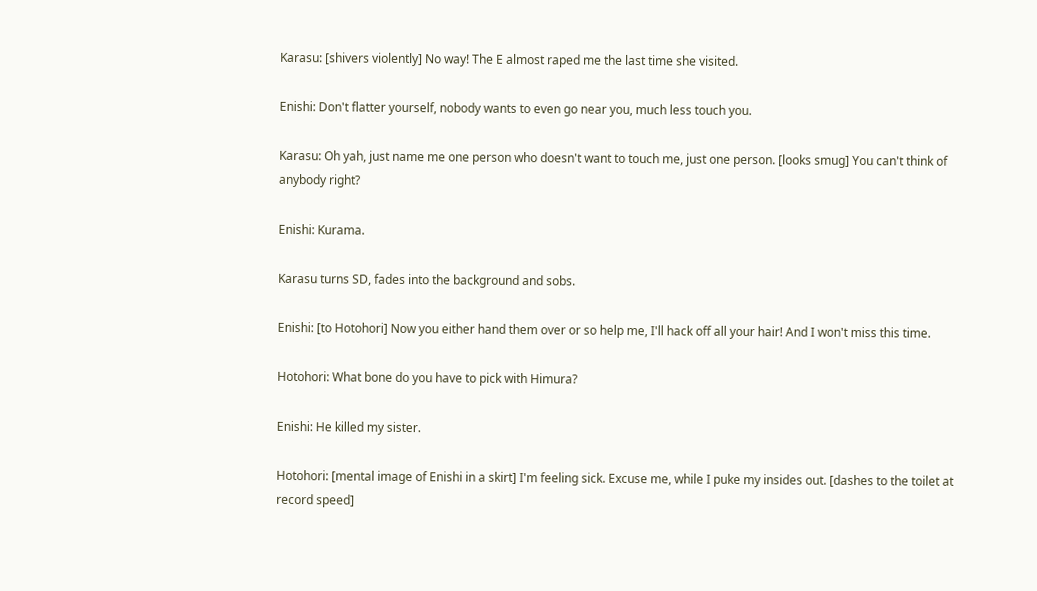Karasu: [shivers violently] No way! The E almost raped me the last time she visited.

Enishi: Don't flatter yourself, nobody wants to even go near you, much less touch you.

Karasu: Oh yah, just name me one person who doesn't want to touch me, just one person. [looks smug] You can't think of anybody right?

Enishi: Kurama.

Karasu turns SD, fades into the background and sobs.

Enishi: [to Hotohori] Now you either hand them over or so help me, I'll hack off all your hair! And I won't miss this time.

Hotohori: What bone do you have to pick with Himura?

Enishi: He killed my sister.

Hotohori: [mental image of Enishi in a skirt] I'm feeling sick. Excuse me, while I puke my insides out. [dashes to the toilet at record speed]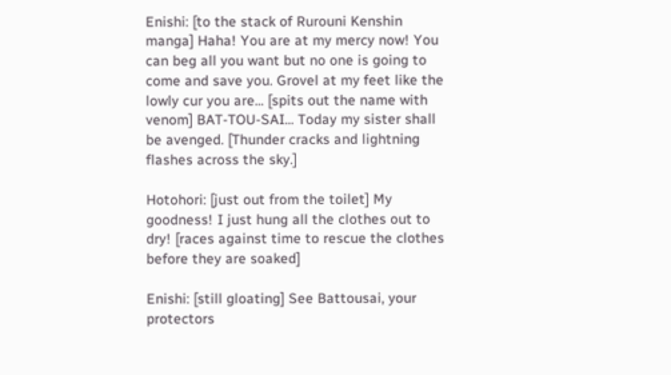Enishi: [to the stack of Rurouni Kenshin manga] Haha! You are at my mercy now! You can beg all you want but no one is going to come and save you. Grovel at my feet like the lowly cur you are... [spits out the name with venom] BAT-TOU-SAI... Today my sister shall be avenged. [Thunder cracks and lightning flashes across the sky.]

Hotohori: [just out from the toilet] My goodness! I just hung all the clothes out to dry! [races against time to rescue the clothes before they are soaked]

Enishi: [still gloating] See Battousai, your protectors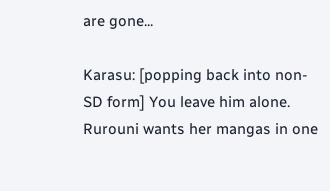are gone...

Karasu: [popping back into non-SD form] You leave him alone. Rurouni wants her mangas in one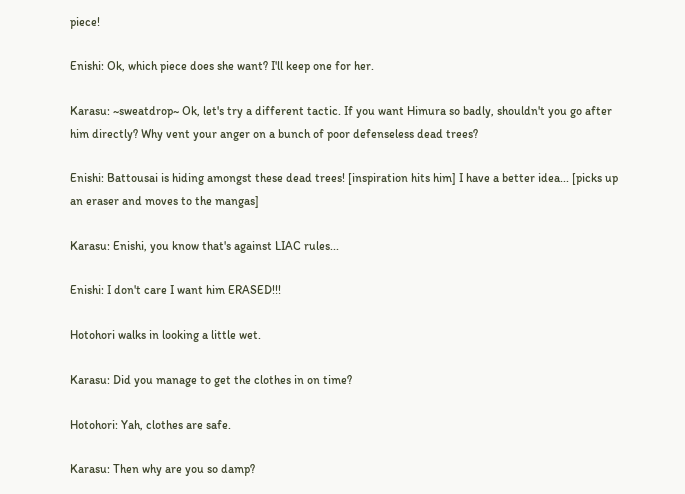piece!

Enishi: Ok, which piece does she want? I'll keep one for her.

Karasu: ~sweatdrop~ Ok, let's try a different tactic. If you want Himura so badly, shouldn't you go after him directly? Why vent your anger on a bunch of poor defenseless dead trees?

Enishi: Battousai is hiding amongst these dead trees! [inspiration hits him] I have a better idea... [picks up an eraser and moves to the mangas]

Karasu: Enishi, you know that's against LIAC rules...

Enishi: I don't care I want him ERASED!!!

Hotohori walks in looking a little wet.

Karasu: Did you manage to get the clothes in on time?

Hotohori: Yah, clothes are safe.

Karasu: Then why are you so damp?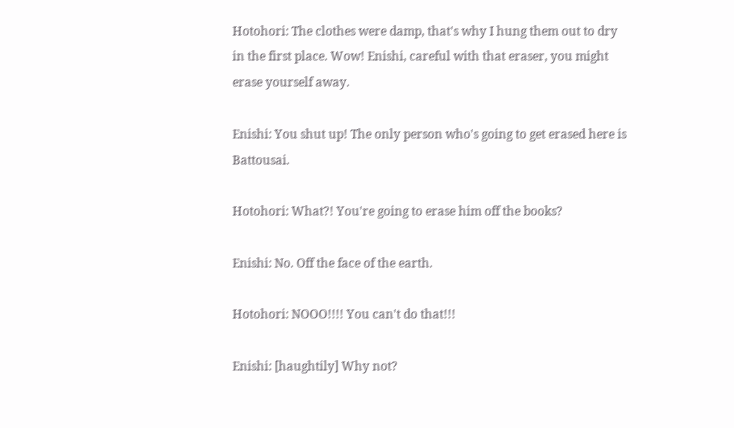Hotohori: The clothes were damp, that's why I hung them out to dry in the first place. Wow! Enishi, careful with that eraser, you might erase yourself away.

Enishi: You shut up! The only person who's going to get erased here is Battousai.

Hotohori: What?! You're going to erase him off the books?

Enishi: No. Off the face of the earth.

Hotohori: NOOO!!!! You can't do that!!!

Enishi: [haughtily] Why not?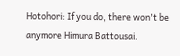Hotohori: If you do, there won't be anymore Himura Battousai.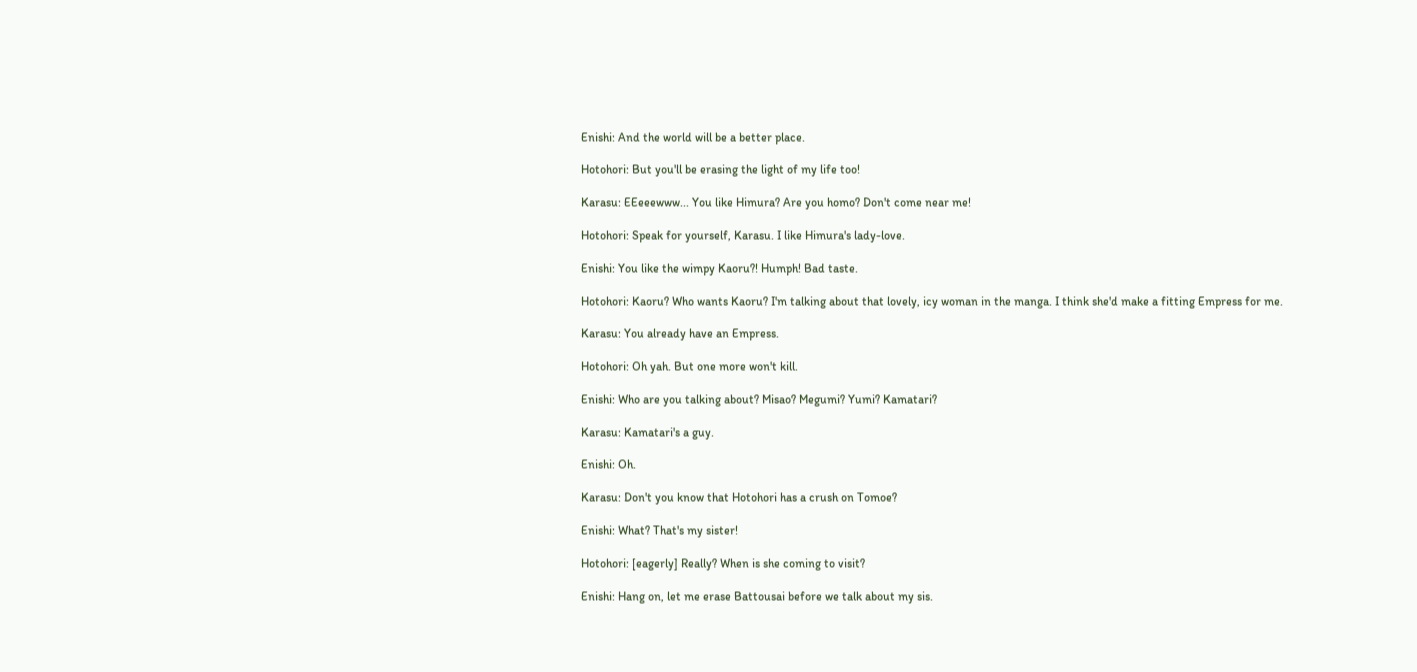Enishi: And the world will be a better place.

Hotohori: But you'll be erasing the light of my life too!

Karasu: EEeeewww... You like Himura? Are you homo? Don't come near me!

Hotohori: Speak for yourself, Karasu. I like Himura's lady-love.

Enishi: You like the wimpy Kaoru?! Humph! Bad taste.

Hotohori: Kaoru? Who wants Kaoru? I'm talking about that lovely, icy woman in the manga. I think she'd make a fitting Empress for me.

Karasu: You already have an Empress.

Hotohori: Oh yah. But one more won't kill.

Enishi: Who are you talking about? Misao? Megumi? Yumi? Kamatari?

Karasu: Kamatari's a guy.

Enishi: Oh.

Karasu: Don't you know that Hotohori has a crush on Tomoe?

Enishi: What? That's my sister!

Hotohori: [eagerly] Really? When is she coming to visit?

Enishi: Hang on, let me erase Battousai before we talk about my sis.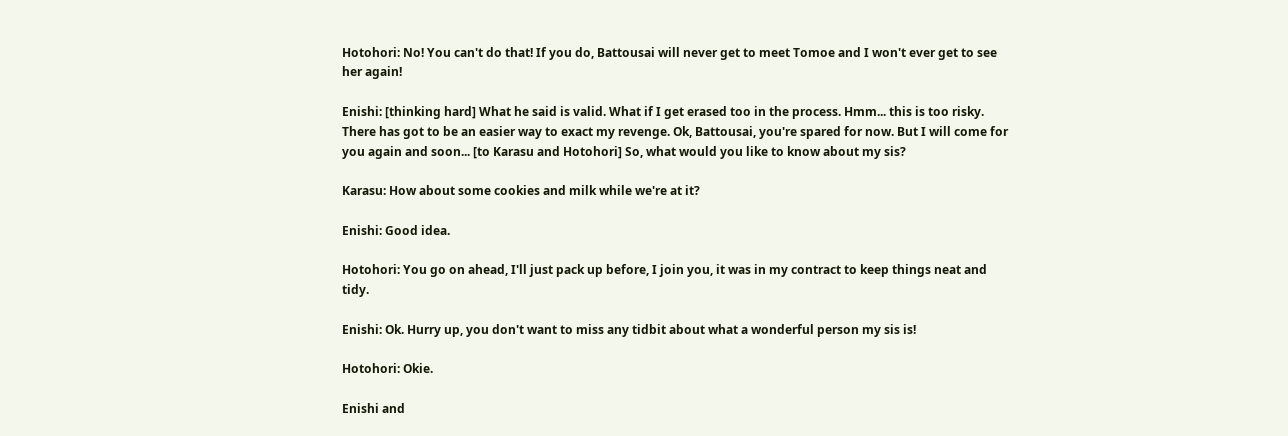Hotohori: No! You can't do that! If you do, Battousai will never get to meet Tomoe and I won't ever get to see her again!

Enishi: [thinking hard] What he said is valid. What if I get erased too in the process. Hmm... this is too risky. There has got to be an easier way to exact my revenge. Ok, Battousai, you're spared for now. But I will come for you again and soon... [to Karasu and Hotohori] So, what would you like to know about my sis?

Karasu: How about some cookies and milk while we're at it?

Enishi: Good idea.

Hotohori: You go on ahead, I'll just pack up before, I join you, it was in my contract to keep things neat and tidy.

Enishi: Ok. Hurry up, you don't want to miss any tidbit about what a wonderful person my sis is!

Hotohori: Okie.

Enishi and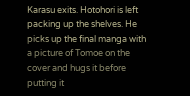Karasu exits. Hotohori is left packing up the shelves. He picks up the final manga with a picture of Tomoe on the cover and hugs it before putting it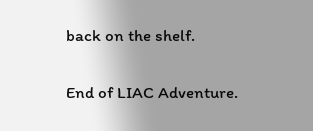back on the shelf.

End of LIAC Adventure.